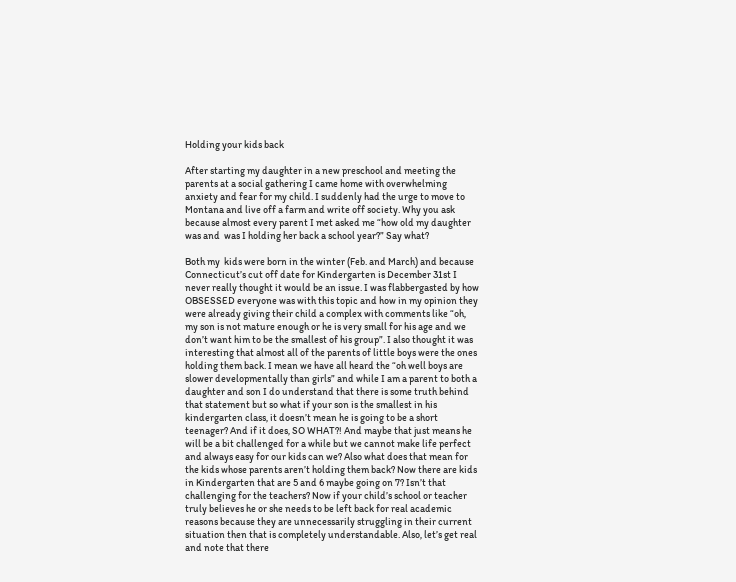Holding your kids back

After starting my daughter in a new preschool and meeting the parents at a social gathering I came home with overwhelming anxiety and fear for my child. I suddenly had the urge to move to Montana and live off a farm and write off society. Why you ask because almost every parent I met asked me “how old my daughter was and  was I holding her back a school year?” Say what?

Both my  kids were born in the winter (Feb. and March) and because Connecticut’s cut off date for Kindergarten is December 31st I never really thought it would be an issue. I was flabbergasted by how OBSESSED everyone was with this topic and how in my opinion they were already giving their child a complex with comments like “oh, my son is not mature enough or he is very small for his age and we don’t want him to be the smallest of his group”. I also thought it was interesting that almost all of the parents of little boys were the ones holding them back. I mean we have all heard the “oh well boys are slower developmentally than girls” and while I am a parent to both a daughter and son I do understand that there is some truth behind that statement but so what if your son is the smallest in his kindergarten class, it doesn’t mean he is going to be a short teenager? And if it does, SO WHAT?! And maybe that just means he will be a bit challenged for a while but we cannot make life perfect and always easy for our kids can we? Also what does that mean for the kids whose parents aren’t holding them back? Now there are kids in Kindergarten that are 5 and 6 maybe going on 7? Isn’t that challenging for the teachers? Now if your child’s school or teacher truly believes he or she needs to be left back for real academic reasons because they are unnecessarily struggling in their current situation then that is completely understandable. Also, let’s get real and note that there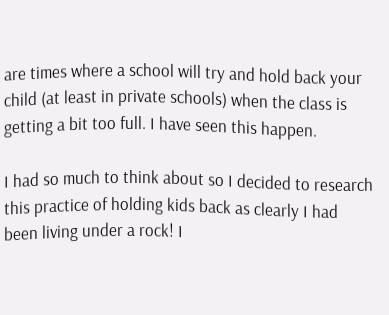are times where a school will try and hold back your child (at least in private schools) when the class is getting a bit too full. I have seen this happen.

I had so much to think about so I decided to research this practice of holding kids back as clearly I had been living under a rock! I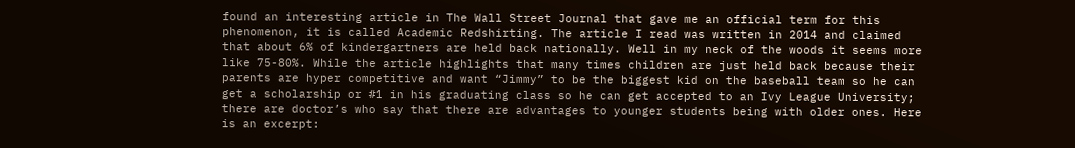found an interesting article in The Wall Street Journal that gave me an official term for this phenomenon, it is called Academic Redshirting. The article I read was written in 2014 and claimed that about 6% of kindergartners are held back nationally. Well in my neck of the woods it seems more like 75-80%. While the article highlights that many times children are just held back because their parents are hyper competitive and want “Jimmy” to be the biggest kid on the baseball team so he can get a scholarship or #1 in his graduating class so he can get accepted to an Ivy League University; there are doctor’s who say that there are advantages to younger students being with older ones. Here is an excerpt: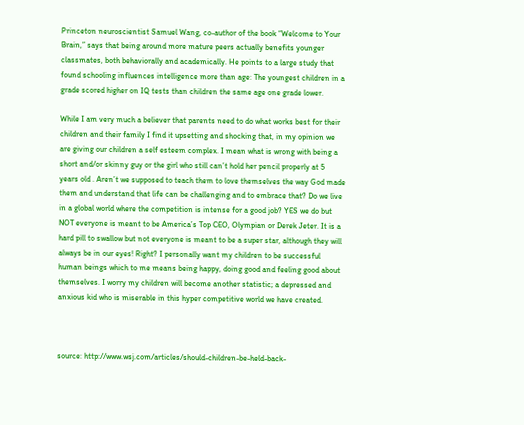Princeton neuroscientist Samuel Wang, co-author of the book “Welcome to Your Brain,” says that being around more mature peers actually benefits younger classmates, both behaviorally and academically. He points to a large study that found schooling influences intelligence more than age: The youngest children in a grade scored higher on IQ tests than children the same age one grade lower.

While I am very much a believer that parents need to do what works best for their children and their family I find it upsetting and shocking that, in my opinion we are giving our children a self esteem complex. I mean what is wrong with being a short and/or skinny guy or the girl who still can’t hold her pencil properly at 5  years old . Aren’t we supposed to teach them to love themselves the way God made them and understand that life can be challenging and to embrace that? Do we live in a global world where the competition is intense for a good job? YES we do but NOT everyone is meant to be America’s Top CEO, Olympian or Derek Jeter. It is a hard pill to swallow but not everyone is meant to be a super star, although they will always be in our eyes! Right? I personally want my children to be successful human beings which to me means being happy, doing good and feeling good about themselves. I worry my children will become another statistic; a depressed and anxious kid who is miserable in this hyper competitive world we have created.



source: http://www.wsj.com/articles/should-children-be-held-back-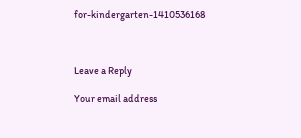for-kindergarten-1410536168



Leave a Reply

Your email address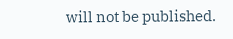will not be published.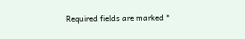Required fields are marked *